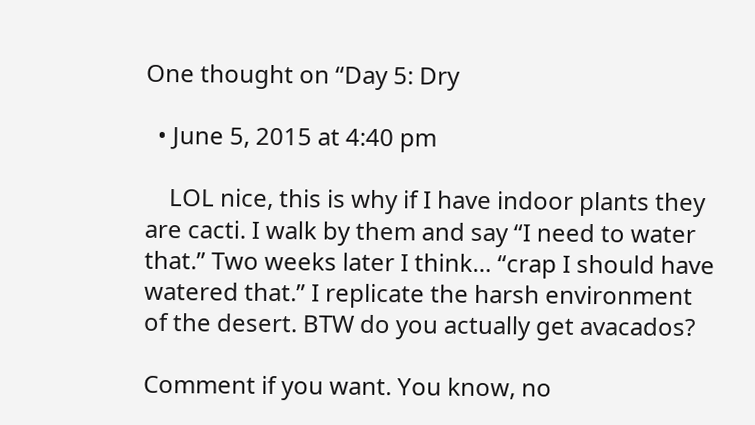One thought on “Day 5: Dry

  • June 5, 2015 at 4:40 pm

    LOL nice, this is why if I have indoor plants they are cacti. I walk by them and say “I need to water that.” Two weeks later I think… “crap I should have watered that.” I replicate the harsh environment of the desert. BTW do you actually get avacados?

Comment if you want. You know, no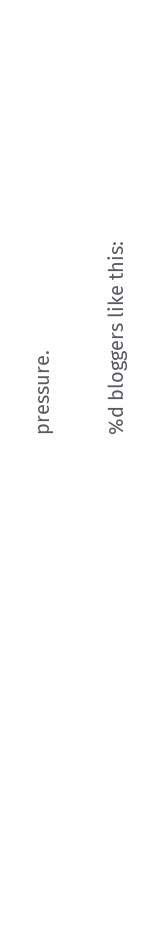pressure.

%d bloggers like this: